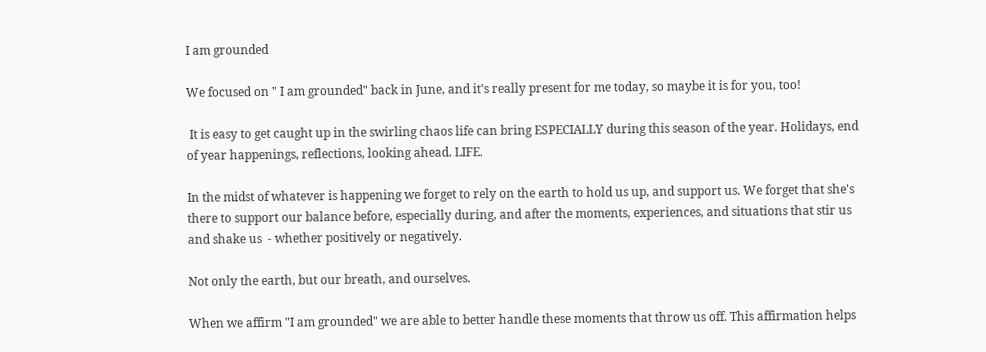I am grounded

We focused on " I am grounded" back in June, and it's really present for me today, so maybe it is for you, too!

 It is easy to get caught up in the swirling chaos life can bring ESPECIALLY during this season of the year. Holidays, end of year happenings, reflections, looking ahead. LIFE.

In the midst of whatever is happening we forget to rely on the earth to hold us up, and support us. We forget that she's there to support our balance before, especially during, and after the moments, experiences, and situations that stir us and shake us  - whether positively or negatively.

Not only the earth, but our breath, and ourselves.

When we affirm "I am grounded" we are able to better handle these moments that throw us off. This affirmation helps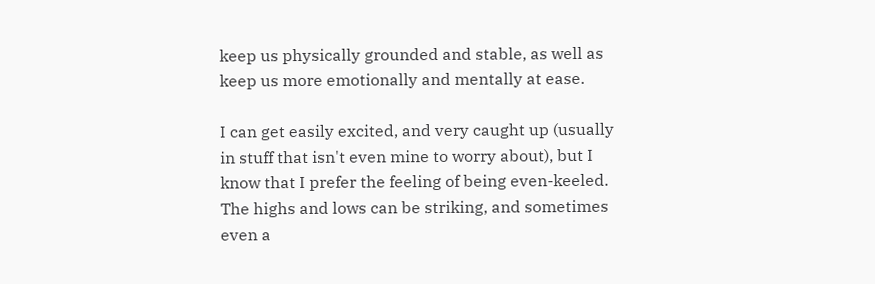keep us physically grounded and stable, as well as keep us more emotionally and mentally at ease.

I can get easily excited, and very caught up (usually in stuff that isn't even mine to worry about), but I know that I prefer the feeling of being even-keeled. The highs and lows can be striking, and sometimes even a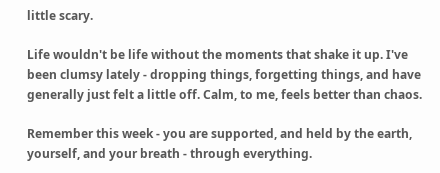little scary.

Life wouldn't be life without the moments that shake it up. I've been clumsy lately - dropping things, forgetting things, and have generally just felt a little off. Calm, to me, feels better than chaos.

Remember this week - you are supported, and held by the earth, yourself, and your breath - through everything.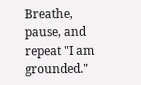Breathe, pause, and repeat "I am grounded."